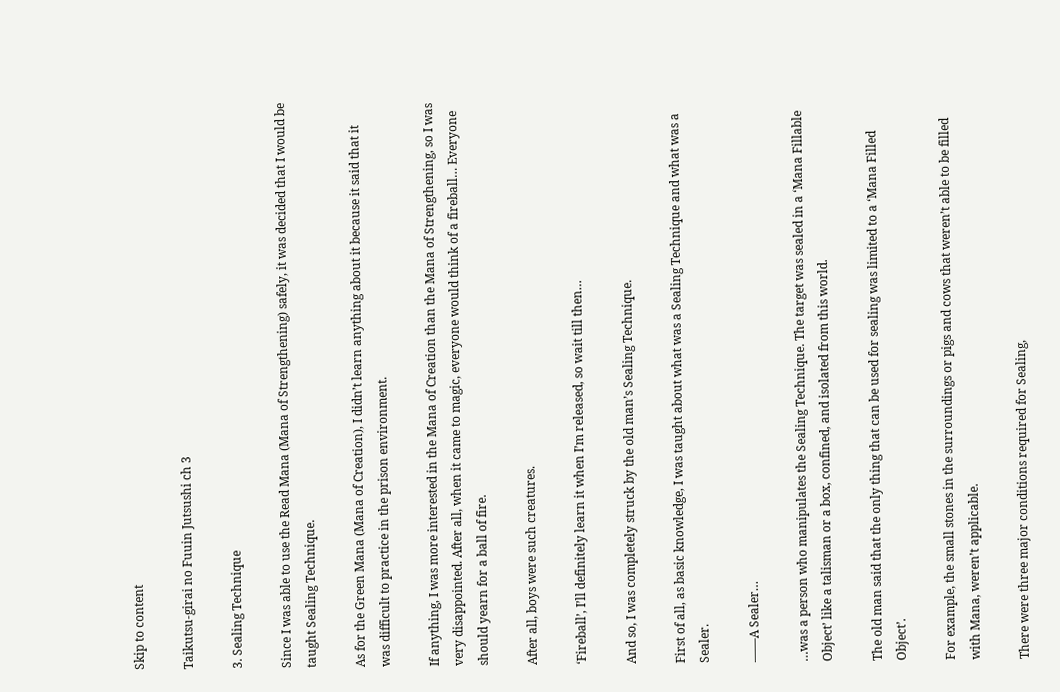Skip to content

Taikutsu-girai no Fuuin Jutsushi ch 3

3. Sealing Technique

Since I was able to use the Read Mana (Mana of Strengthening) safely, it was decided that I would be taught Sealing Technique.

As for the Green Mana (Mana of Creation), I didn’t learn anything about it because it said that it was difficult to practice in the prison environment.

If anything, I was more interested in the Mana of Creation than the Mana of Strengthening, so I was very disappointed. After all, when it came to magic, everyone would think of a fireball… Everyone should yearn for a ball of fire.

After all, boys were such creatures.

‘Fireball’, I’ll definitely learn it when I’m released, so wait till then…

And so, I was completely struck by the old man’s Sealing Technique.

First of all, as basic knowledge, I was taught about what was a Sealing Technique and what was a Sealer.

――A Sealer…

…was a person who manipulates the Sealing Technique. The target was sealed in a ‘Mana Fillable Object’ like a talisman or a box, confined, and isolated from this world.

The old man said that the only thing that can be used for sealing was limited to a ‘Mana Filled Object’.

For example, the small stones in the surroundings or pigs and cows that weren’t able to be filled with Mana, weren’t applicable.

There were three major conditions required for Sealing,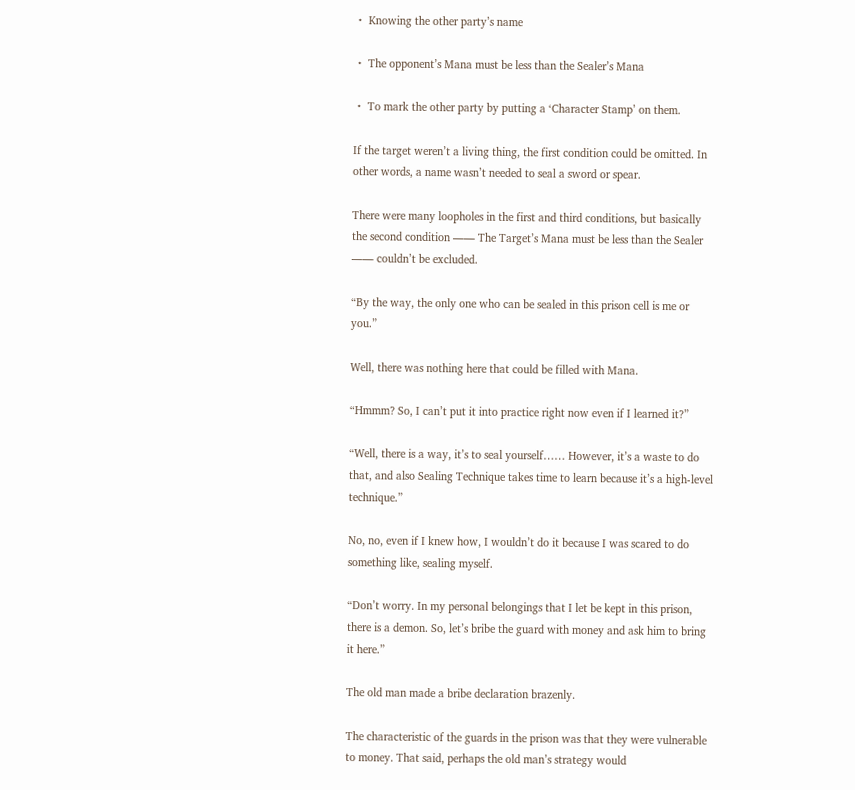・ Knowing the other party’s name

・ The opponent’s Mana must be less than the Sealer’s Mana

・ To mark the other party by putting a ‘Character Stamp’ on them.

If the target weren’t a living thing, the first condition could be omitted. In other words, a name wasn’t needed to seal a sword or spear.

There were many loopholes in the first and third conditions, but basically the second condition ―― The Target’s Mana must be less than the Sealer ―― couldn’t be excluded.

“By the way, the only one who can be sealed in this prison cell is me or you.”

Well, there was nothing here that could be filled with Mana.

“Hmmm? So, I can’t put it into practice right now even if I learned it?”

“Well, there is a way, it’s to seal yourself…… However, it’s a waste to do that, and also Sealing Technique takes time to learn because it’s a high-level technique.”

No, no, even if I knew how, I wouldn’t do it because I was scared to do something like, sealing myself.

“Don’t worry. In my personal belongings that I let be kept in this prison, there is a demon. So, let’s bribe the guard with money and ask him to bring it here.”

The old man made a bribe declaration brazenly.

The characteristic of the guards in the prison was that they were vulnerable to money. That said, perhaps the old man’s strategy would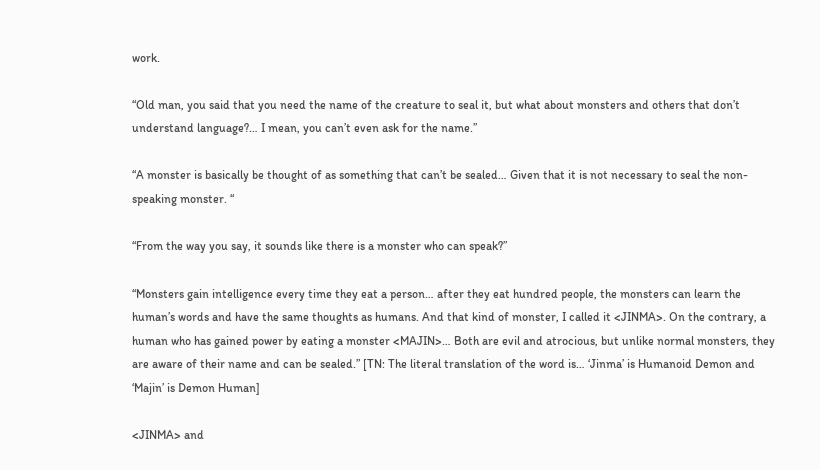work.

“Old man, you said that you need the name of the creature to seal it, but what about monsters and others that don’t understand language?… I mean, you can’t even ask for the name.”

“A monster is basically be thought of as something that can’t be sealed… Given that it is not necessary to seal the non-speaking monster. “

“From the way you say, it sounds like there is a monster who can speak?”

“Monsters gain intelligence every time they eat a person… after they eat hundred people, the monsters can learn the human’s words and have the same thoughts as humans. And that kind of monster, I called it <JINMA>. On the contrary, a human who has gained power by eating a monster <MAJIN>… Both are evil and atrocious, but unlike normal monsters, they are aware of their name and can be sealed.” [TN: The literal translation of the word is… ‘Jinma’ is Humanoid Demon and ‘Majin’ is Demon Human]

<JINMA> and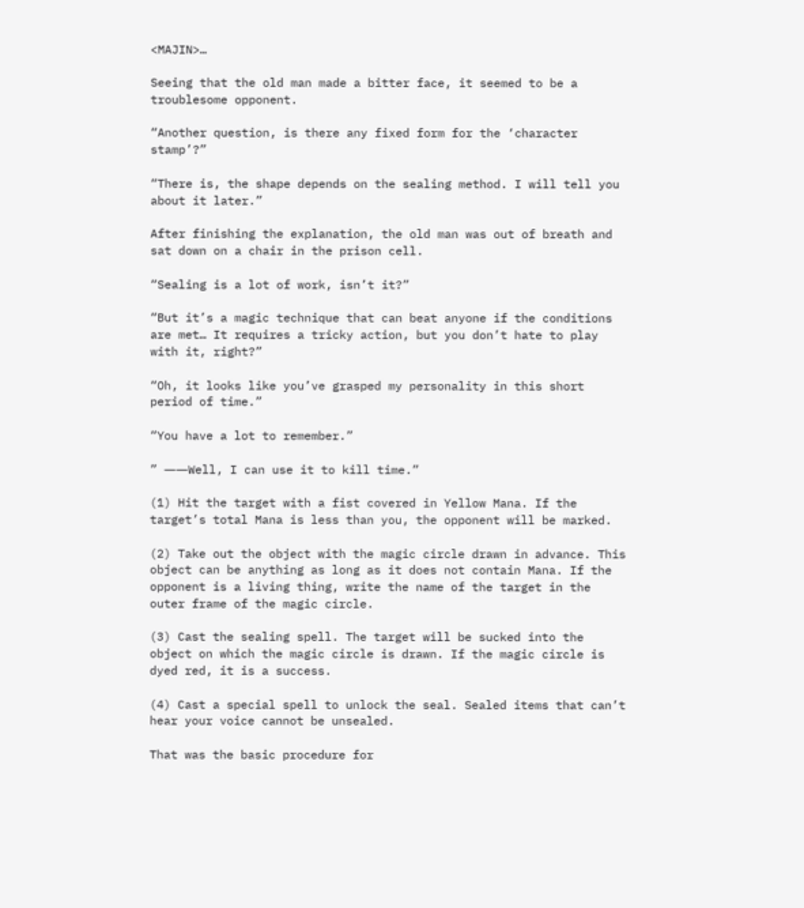<MAJIN>…

Seeing that the old man made a bitter face, it seemed to be a troublesome opponent.

“Another question, is there any fixed form for the ‘character stamp’?”

“There is, the shape depends on the sealing method. I will tell you about it later.”

After finishing the explanation, the old man was out of breath and sat down on a chair in the prison cell.

“Sealing is a lot of work, isn’t it?”

“But it’s a magic technique that can beat anyone if the conditions are met… It requires a tricky action, but you don’t hate to play with it, right?”

“Oh, it looks like you’ve grasped my personality in this short period of time.”

“You have a lot to remember.”

” ――Well, I can use it to kill time.”

(1) Hit the target with a fist covered in Yellow Mana. If the target’s total Mana is less than you, the opponent will be marked.

(2) Take out the object with the magic circle drawn in advance. This object can be anything as long as it does not contain Mana. If the opponent is a living thing, write the name of the target in the outer frame of the magic circle.

(3) Cast the sealing spell. The target will be sucked into the object on which the magic circle is drawn. If the magic circle is dyed red, it is a success.

(4) Cast a special spell to unlock the seal. Sealed items that can’t hear your voice cannot be unsealed.

That was the basic procedure for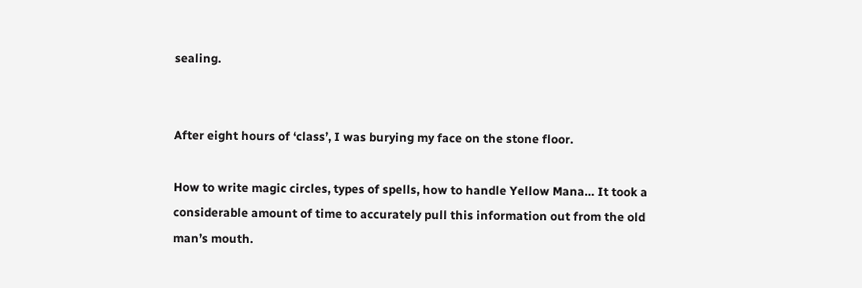sealing.


After eight hours of ‘class’, I was burying my face on the stone floor.

How to write magic circles, types of spells, how to handle Yellow Mana… It took a considerable amount of time to accurately pull this information out from the old man’s mouth.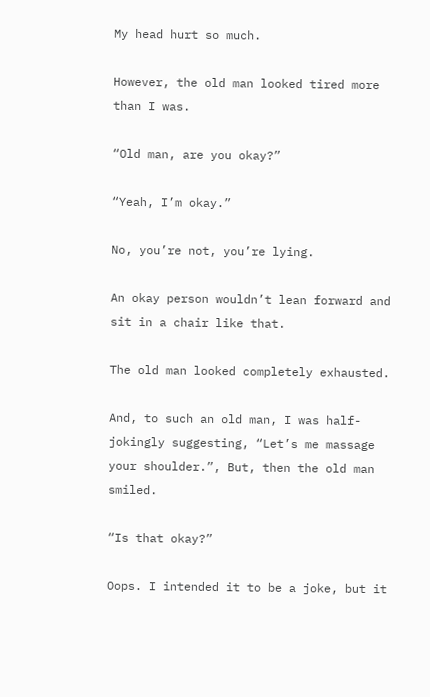My head hurt so much.

However, the old man looked tired more than I was.

“Old man, are you okay?”

“Yeah, I’m okay.”

No, you’re not, you’re lying.

An okay person wouldn’t lean forward and sit in a chair like that.

The old man looked completely exhausted.

And, to such an old man, I was half-jokingly suggesting, “Let’s me massage your shoulder.”, But, then the old man smiled.

“Is that okay?”

Oops. I intended it to be a joke, but it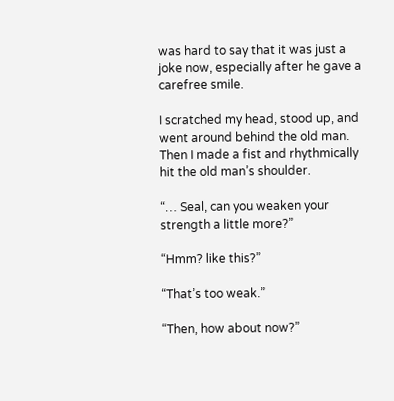was hard to say that it was just a joke now, especially after he gave a carefree smile.

I scratched my head, stood up, and went around behind the old man. Then I made a fist and rhythmically hit the old man’s shoulder.

“… Seal, can you weaken your strength a little more?”

“Hmm? like this?”

“That’s too weak.”

“Then, how about now?”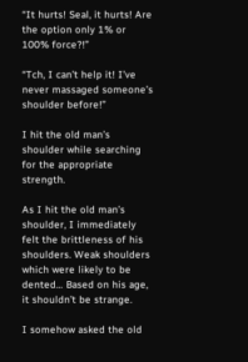“It hurts! Seal, it hurts! Are the option only 1% or 100% force?!”

“Tch, I can’t help it! I’ve never massaged someone’s shoulder before!”

I hit the old man’s shoulder while searching for the appropriate strength.

As I hit the old man’s shoulder, I immediately felt the brittleness of his shoulders. Weak shoulders which were likely to be dented… Based on his age, it shouldn’t be strange.

I somehow asked the old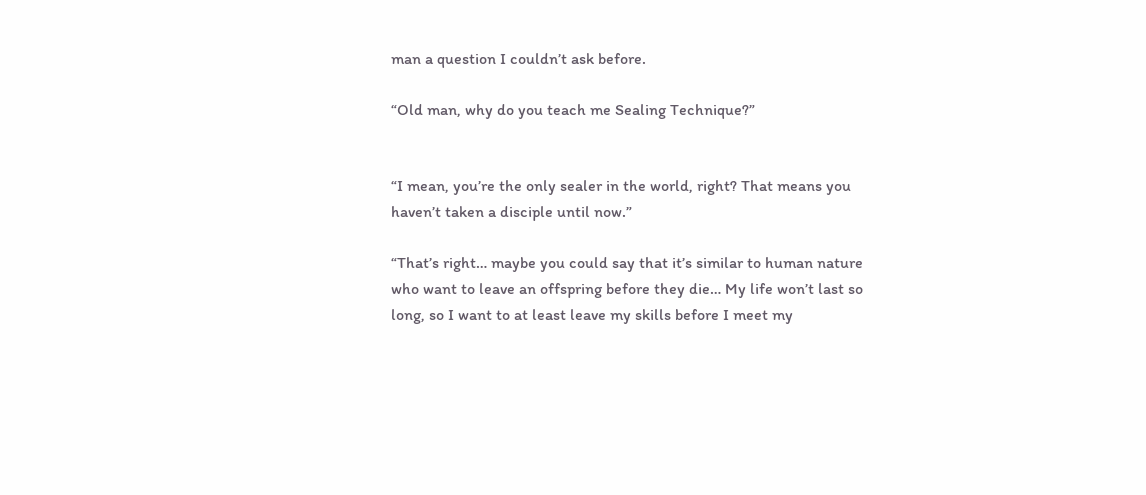man a question I couldn’t ask before.

“Old man, why do you teach me Sealing Technique?”


“I mean, you’re the only sealer in the world, right? That means you haven’t taken a disciple until now.”

“That’s right… maybe you could say that it’s similar to human nature who want to leave an offspring before they die… My life won’t last so long, so I want to at least leave my skills before I meet my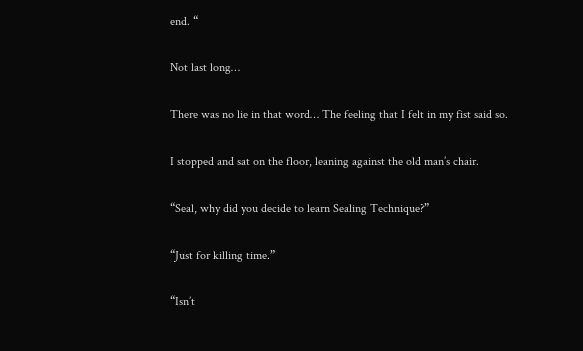end. “

Not last long…

There was no lie in that word… The feeling that I felt in my fist said so.

I stopped and sat on the floor, leaning against the old man’s chair.

“Seal, why did you decide to learn Sealing Technique?”

“Just for killing time.”

“Isn’t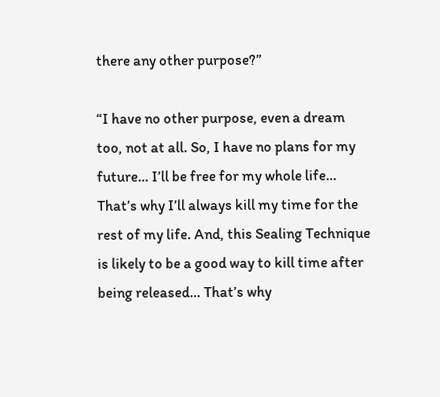there any other purpose?”

“I have no other purpose, even a dream too, not at all. So, I have no plans for my future… I’ll be free for my whole life… That’s why I’ll always kill my time for the rest of my life. And, this Sealing Technique is likely to be a good way to kill time after being released… That’s why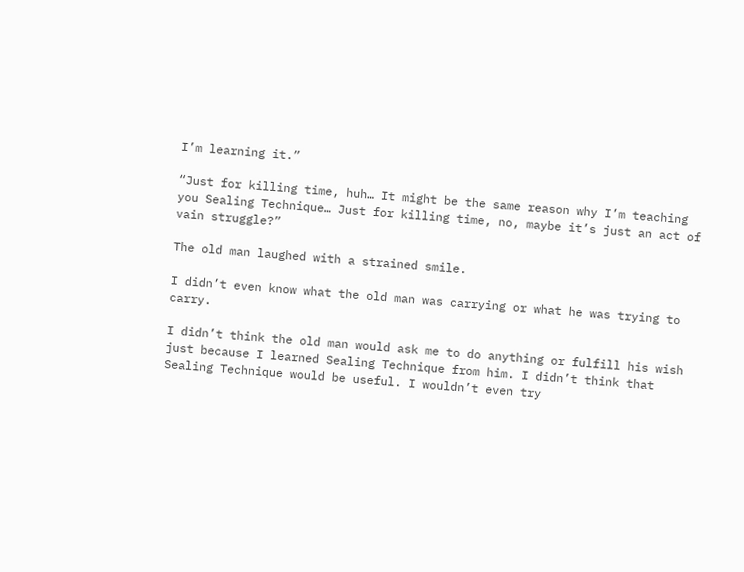I’m learning it.”

“Just for killing time, huh… It might be the same reason why I’m teaching you Sealing Technique… Just for killing time, no, maybe it’s just an act of vain struggle?”

The old man laughed with a strained smile.

I didn’t even know what the old man was carrying or what he was trying to carry.

I didn’t think the old man would ask me to do anything or fulfill his wish just because I learned Sealing Technique from him. I didn’t think that Sealing Technique would be useful. I wouldn’t even try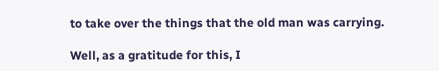to take over the things that the old man was carrying.

Well, as a gratitude for this, I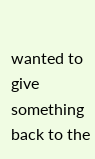wanted to give something back to the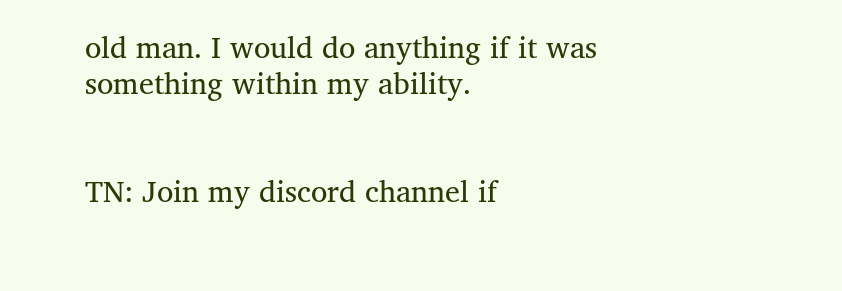old man. I would do anything if it was something within my ability.


TN: Join my discord channel if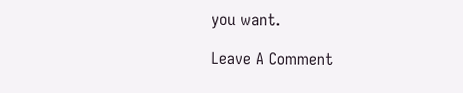you want.

Leave A Comment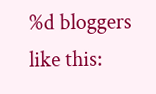%d bloggers like this: